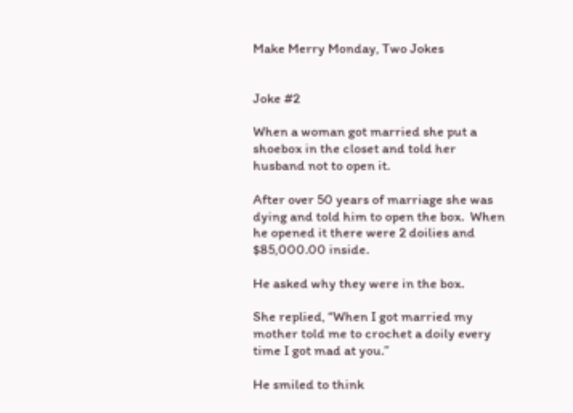Make Merry Monday, Two Jokes


Joke #2

When a woman got married she put a shoebox in the closet and told her husband not to open it.

After over 50 years of marriage she was dying and told him to open the box.  When he opened it there were 2 doilies and $85,000.00 inside.

He asked why they were in the box.

She replied, “When I got married my mother told me to crochet a doily every time I got mad at you.”

He smiled to think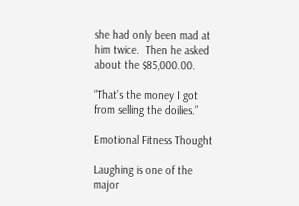she had only been mad at him twice.  Then he asked about the $85,000.00.

“That’s the money I got from selling the doilies.”

Emotional Fitness Thought

Laughing is one of the major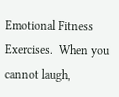Emotional Fitness Exercises.  When you cannot laugh,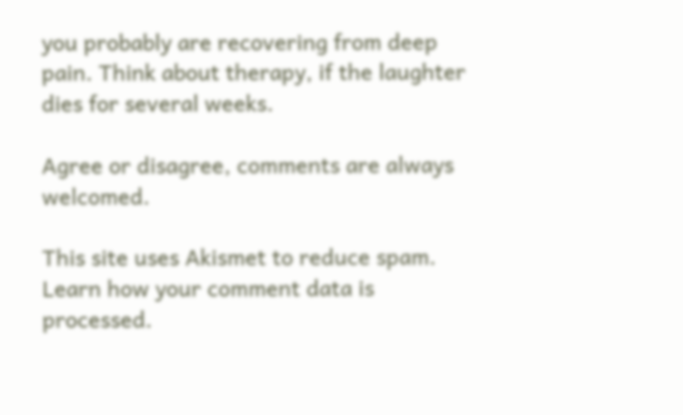you probably are recovering from deep pain. Think about therapy, if the laughter dies for several weeks.

Agree or disagree, comments are always welcomed.

This site uses Akismet to reduce spam. Learn how your comment data is processed.